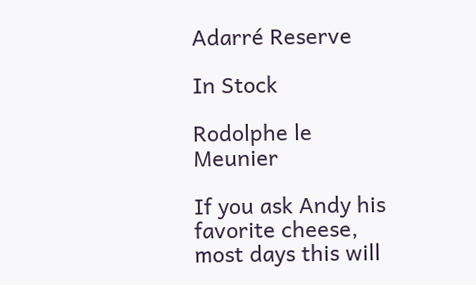Adarré Reserve

In Stock

Rodolphe le Meunier

If you ask Andy his favorite cheese, most days this will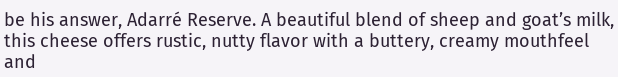be his answer, Adarré Reserve. A beautiful blend of sheep and goat’s milk, this cheese offers rustic, nutty flavor with a buttery, creamy mouthfeel and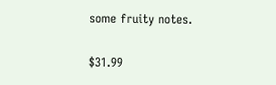some fruity notes.

$31.99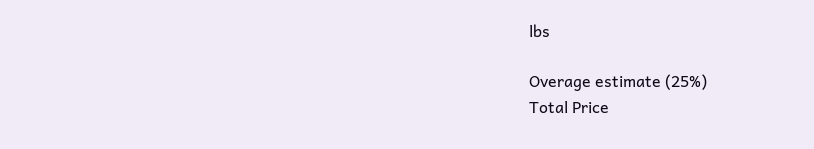lbs

Overage estimate (25%)
Total Price